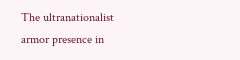The ultranationalist armor presence in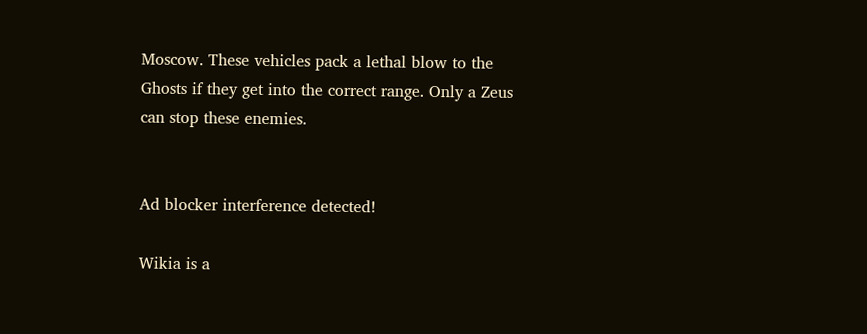Moscow. These vehicles pack a lethal blow to the Ghosts if they get into the correct range. Only a Zeus can stop these enemies.


Ad blocker interference detected!

Wikia is a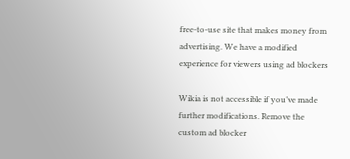free-to-use site that makes money from advertising. We have a modified experience for viewers using ad blockers

Wikia is not accessible if you’ve made further modifications. Remove the custom ad blocker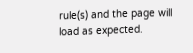rule(s) and the page will load as expected.